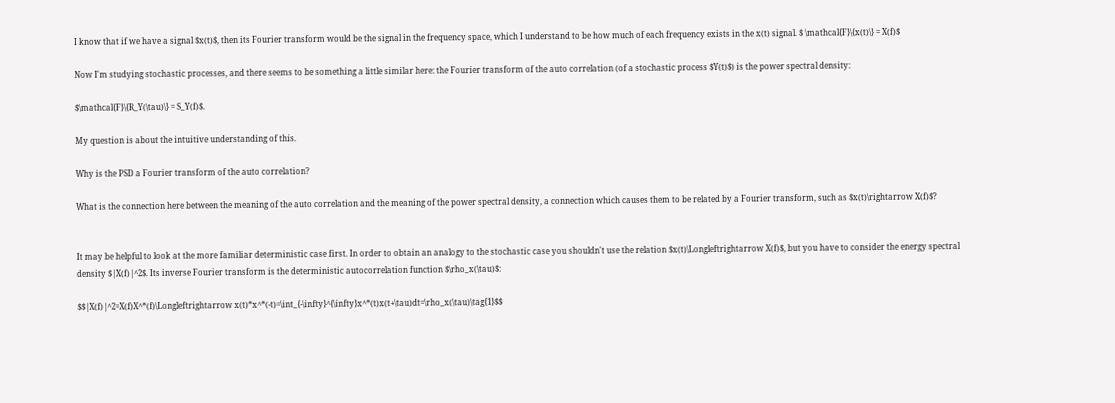I know that if we have a signal $x(t)$, then its Fourier transform would be the signal in the frequency space, which I understand to be how much of each frequency exists in the x(t) signal. $ \mathcal{F}\{x(t)\} = X(f)$

Now I'm studying stochastic processes, and there seems to be something a little similar here: the Fourier transform of the auto correlation (of a stochastic process $Y(t)$) is the power spectral density:

$\mathcal{F}\{R_Y(\tau)\} = S_Y(f)$.

My question is about the intuitive understanding of this.

Why is the PSD a Fourier transform of the auto correlation?

What is the connection here between the meaning of the auto correlation and the meaning of the power spectral density, a connection which causes them to be related by a Fourier transform, such as $x(t)\rightarrow X(f)$?


It may be helpful to look at the more familiar deterministic case first. In order to obtain an analogy to the stochastic case you shouldn't use the relation $x(t)\Longleftrightarrow X(f)$, but you have to consider the energy spectral density $|X(f)|^2$. Its inverse Fourier transform is the deterministic autocorrelation function $\rho_x(\tau)$:

$$|X(f)|^2=X(f)X^*(f)\Longleftrightarrow x(t)*x^*(-t)=\int_{-\infty}^{\infty}x^*(t)x(t+\tau)dt=\rho_x(\tau)\tag{1}$$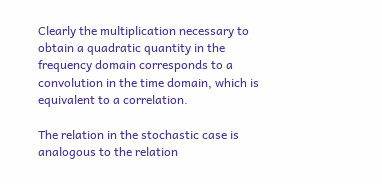Clearly the multiplication necessary to obtain a quadratic quantity in the frequency domain corresponds to a convolution in the time domain, which is equivalent to a correlation.

The relation in the stochastic case is analogous to the relation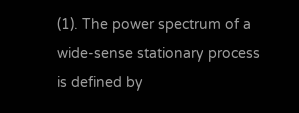(1). The power spectrum of a wide-sense stationary process is defined by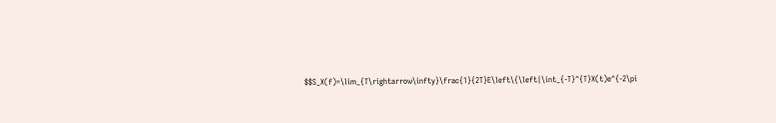$$S_X(f)=\lim_{T\rightarrow\infty}\frac{1}{2T}E\left\{\left|\int_{-T}^{T}X(t)e^{-2\pi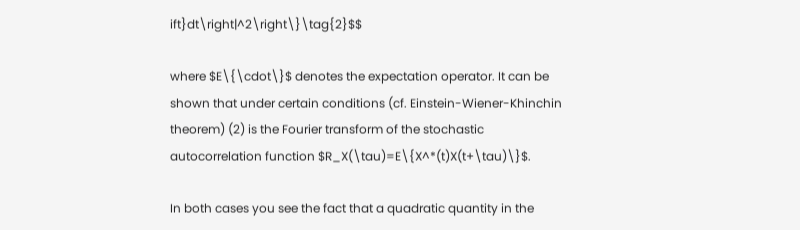ift}dt\right|^2\right\}\tag{2}$$

where $E\{\cdot\}$ denotes the expectation operator. It can be shown that under certain conditions (cf. Einstein-Wiener-Khinchin theorem) (2) is the Fourier transform of the stochastic autocorrelation function $R_X(\tau)=E\{X^*(t)X(t+\tau)\}$.

In both cases you see the fact that a quadratic quantity in the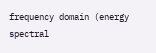frequency domain (energy spectral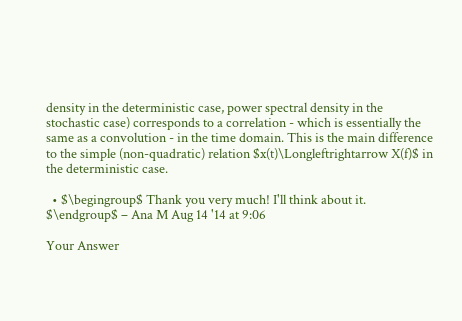density in the deterministic case, power spectral density in the stochastic case) corresponds to a correlation - which is essentially the same as a convolution - in the time domain. This is the main difference to the simple (non-quadratic) relation $x(t)\Longleftrightarrow X(f)$ in the deterministic case.

  • $\begingroup$ Thank you very much! I'll think about it. $\endgroup$ – Ana M Aug 14 '14 at 9:06

Your Answer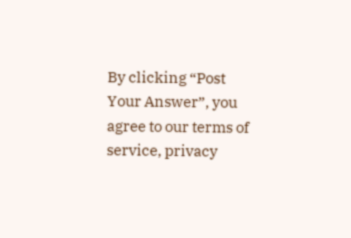By clicking “Post Your Answer”, you agree to our terms of service, privacy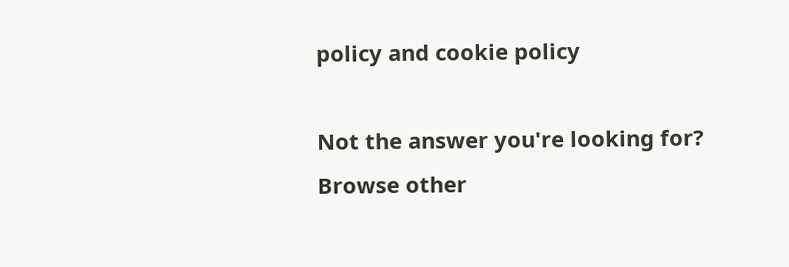policy and cookie policy

Not the answer you're looking for? Browse other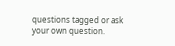questions tagged or ask your own question.